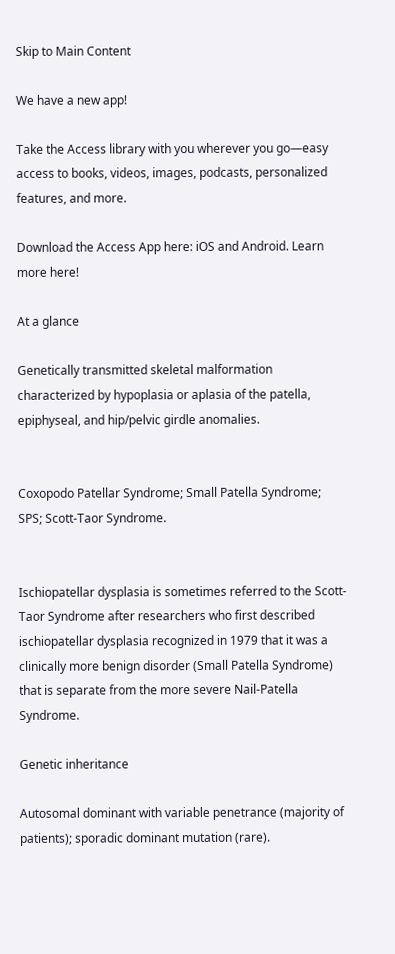Skip to Main Content

We have a new app!

Take the Access library with you wherever you go—easy access to books, videos, images, podcasts, personalized features, and more.

Download the Access App here: iOS and Android. Learn more here!

At a glance

Genetically transmitted skeletal malformation characterized by hypoplasia or aplasia of the patella, epiphyseal, and hip/pelvic girdle anomalies.


Coxopodo Patellar Syndrome; Small Patella Syndrome; SPS; Scott-Taor Syndrome.


Ischiopatellar dysplasia is sometimes referred to the Scott-Taor Syndrome after researchers who first described ischiopatellar dysplasia recognized in 1979 that it was a clinically more benign disorder (Small Patella Syndrome) that is separate from the more severe Nail-Patella Syndrome.

Genetic inheritance

Autosomal dominant with variable penetrance (majority of patients); sporadic dominant mutation (rare).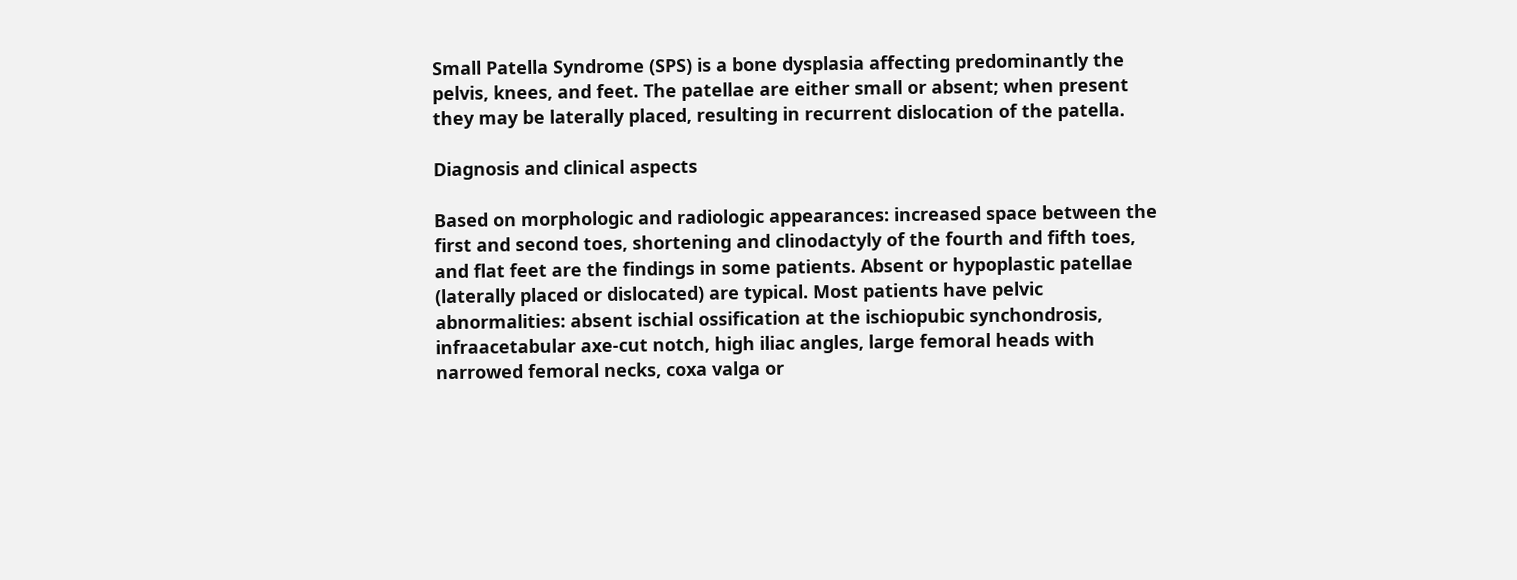Small Patella Syndrome (SPS) is a bone dysplasia affecting predominantly the pelvis, knees, and feet. The patellae are either small or absent; when present they may be laterally placed, resulting in recurrent dislocation of the patella.

Diagnosis and clinical aspects

Based on morphologic and radiologic appearances: increased space between the first and second toes, shortening and clinodactyly of the fourth and fifth toes, and flat feet are the findings in some patients. Absent or hypoplastic patellae (laterally placed or dislocated) are typical. Most patients have pelvic abnormalities: absent ischial ossification at the ischiopubic synchondrosis, infraacetabular axe-cut notch, high iliac angles, large femoral heads with narrowed femoral necks, coxa valga or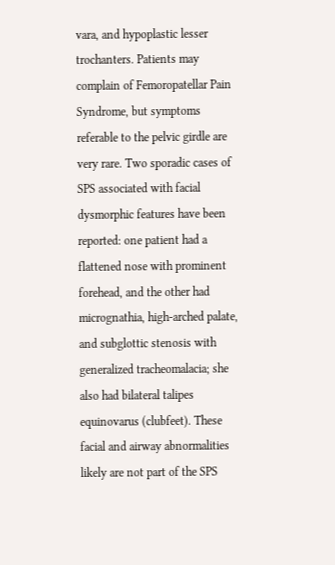vara, and hypoplastic lesser trochanters. Patients may complain of Femoropatellar Pain Syndrome, but symptoms referable to the pelvic girdle are very rare. Two sporadic cases of SPS associated with facial dysmorphic features have been reported: one patient had a flattened nose with prominent forehead, and the other had micrognathia, high-arched palate, and subglottic stenosis with generalized tracheomalacia; she also had bilateral talipes equinovarus (clubfeet). These facial and airway abnormalities likely are not part of the SPS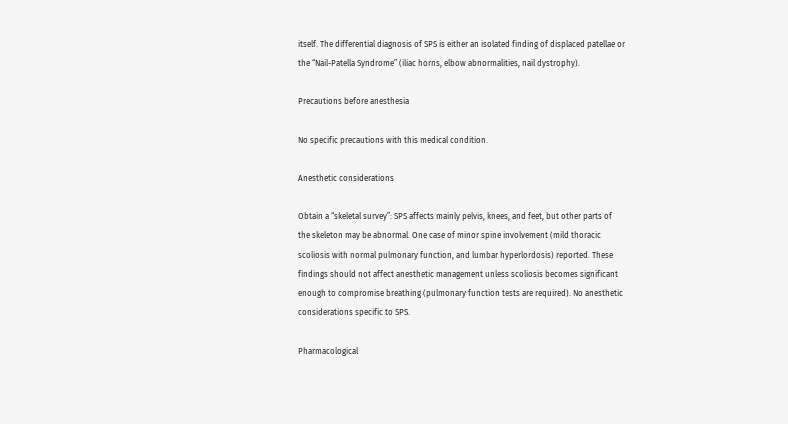itself. The differential diagnosis of SPS is either an isolated finding of displaced patellae or the “Nail-Patella Syndrome” (iliac horns, elbow abnormalities, nail dystrophy).

Precautions before anesthesia

No specific precautions with this medical condition.

Anesthetic considerations

Obtain a “skeletal survey”: SPS affects mainly pelvis, knees, and feet, but other parts of the skeleton may be abnormal. One case of minor spine involvement (mild thoracic scoliosis with normal pulmonary function, and lumbar hyperlordosis) reported. These findings should not affect anesthetic management unless scoliosis becomes significant enough to compromise breathing (pulmonary function tests are required). No anesthetic considerations specific to SPS.

Pharmacological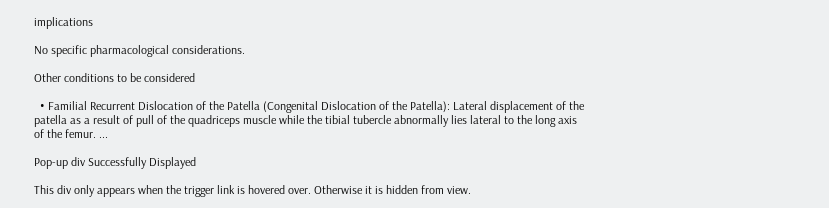implications

No specific pharmacological considerations.

Other conditions to be considered

  • Familial Recurrent Dislocation of the Patella (Congenital Dislocation of the Patella): Lateral displacement of the patella as a result of pull of the quadriceps muscle while the tibial tubercle abnormally lies lateral to the long axis of the femur. ...

Pop-up div Successfully Displayed

This div only appears when the trigger link is hovered over. Otherwise it is hidden from view.